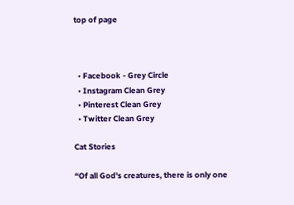top of page



  • Facebook - Grey Circle
  • Instagram Clean Grey
  • Pinterest Clean Grey
  • Twitter Clean Grey

Cat Stories

“Of all God's creatures, there is only one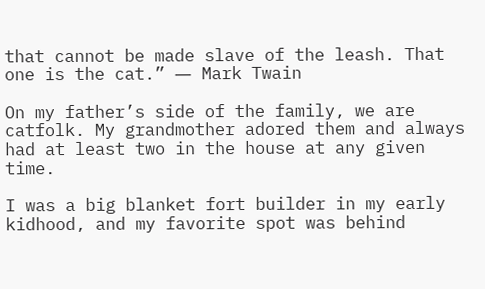that cannot be made slave of the leash. That one is the cat.” ― Mark Twain

On my father’s side of the family, we are catfolk. My grandmother adored them and always had at least two in the house at any given time.

I was a big blanket fort builder in my early kidhood, and my favorite spot was behind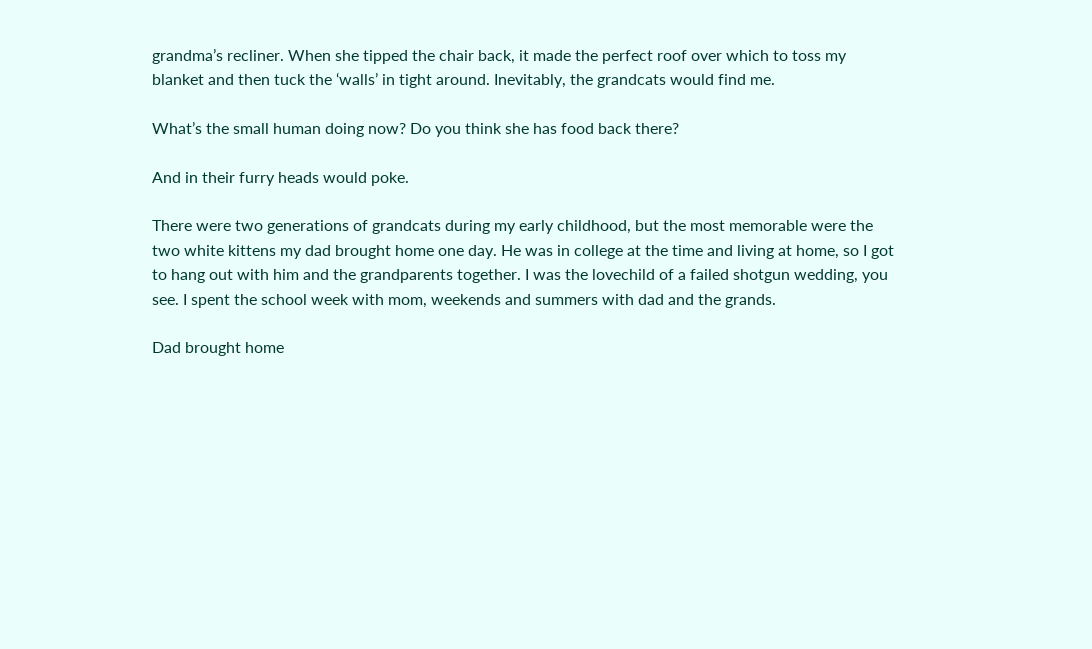grandma’s recliner. When she tipped the chair back, it made the perfect roof over which to toss my blanket and then tuck the ‘walls’ in tight around. Inevitably, the grandcats would find me.

What’s the small human doing now? Do you think she has food back there?

And in their furry heads would poke.

There were two generations of grandcats during my early childhood, but the most memorable were the two white kittens my dad brought home one day. He was in college at the time and living at home, so I got to hang out with him and the grandparents together. I was the lovechild of a failed shotgun wedding, you see. I spent the school week with mom, weekends and summers with dad and the grands.

Dad brought home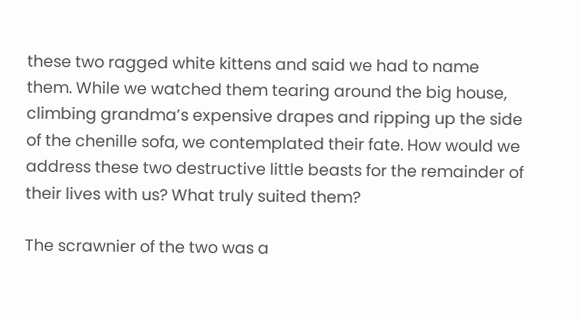these two ragged white kittens and said we had to name them. While we watched them tearing around the big house, climbing grandma’s expensive drapes and ripping up the side of the chenille sofa, we contemplated their fate. How would we address these two destructive little beasts for the remainder of their lives with us? What truly suited them?

The scrawnier of the two was a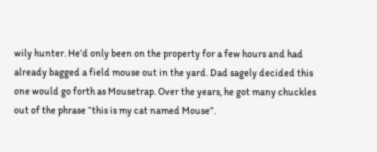wily hunter. He’d only been on the property for a few hours and had already bagged a field mouse out in the yard. Dad sagely decided this one would go forth as Mousetrap. Over the years, he got many chuckles out of the phrase “this is my cat named Mouse”.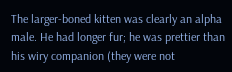The larger-boned kitten was clearly an alpha male. He had longer fur; he was prettier than his wiry companion (they were not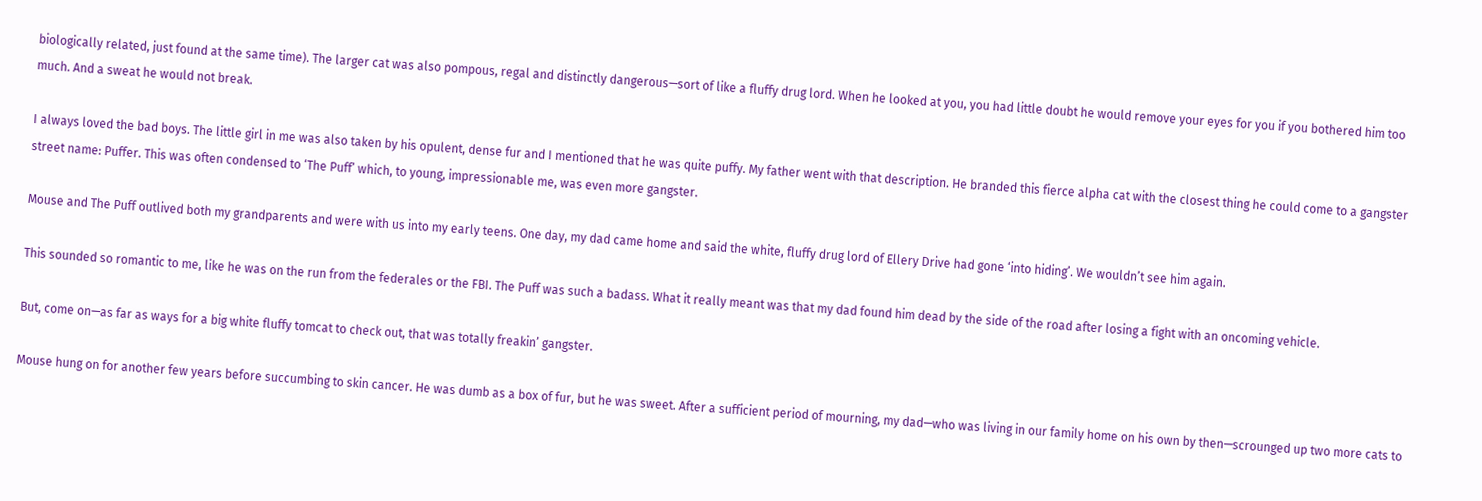biologically related, just found at the same time). The larger cat was also pompous, regal and distinctly dangerous—sort of like a fluffy drug lord. When he looked at you, you had little doubt he would remove your eyes for you if you bothered him too much. And a sweat he would not break.

I always loved the bad boys. The little girl in me was also taken by his opulent, dense fur and I mentioned that he was quite puffy. My father went with that description. He branded this fierce alpha cat with the closest thing he could come to a gangster street name: Puffer. This was often condensed to ‘The Puff’ which, to young, impressionable me, was even more gangster.

Mouse and The Puff outlived both my grandparents and were with us into my early teens. One day, my dad came home and said the white, fluffy drug lord of Ellery Drive had gone ‘into hiding’. We wouldn’t see him again.

This sounded so romantic to me, like he was on the run from the federales or the FBI. The Puff was such a badass. What it really meant was that my dad found him dead by the side of the road after losing a fight with an oncoming vehicle.

But, come on—as far as ways for a big white fluffy tomcat to check out, that was totally freakin’ gangster.

Mouse hung on for another few years before succumbing to skin cancer. He was dumb as a box of fur, but he was sweet. After a sufficient period of mourning, my dad—who was living in our family home on his own by then—scrounged up two more cats to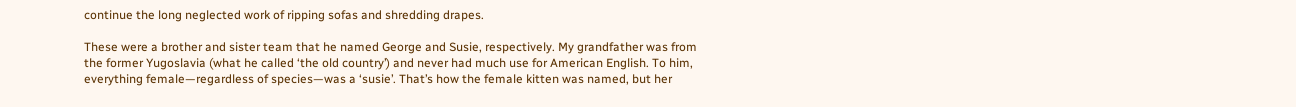continue the long neglected work of ripping sofas and shredding drapes.

These were a brother and sister team that he named George and Susie, respectively. My grandfather was from the former Yugoslavia (what he called ‘the old country’) and never had much use for American English. To him, everything female—regardless of species—was a ‘susie’. That’s how the female kitten was named, but her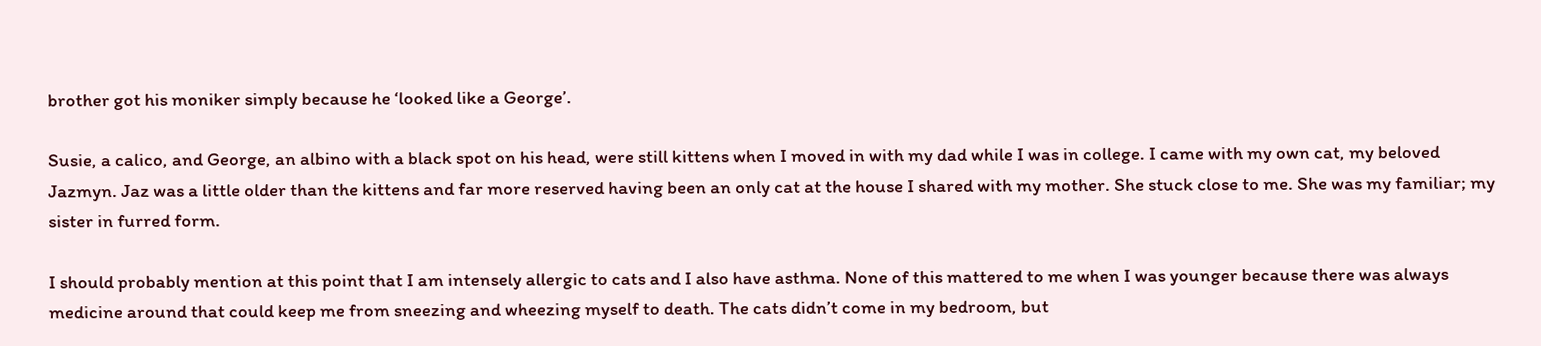brother got his moniker simply because he ‘looked like a George’.

Susie, a calico, and George, an albino with a black spot on his head, were still kittens when I moved in with my dad while I was in college. I came with my own cat, my beloved Jazmyn. Jaz was a little older than the kittens and far more reserved having been an only cat at the house I shared with my mother. She stuck close to me. She was my familiar; my sister in furred form.

I should probably mention at this point that I am intensely allergic to cats and I also have asthma. None of this mattered to me when I was younger because there was always medicine around that could keep me from sneezing and wheezing myself to death. The cats didn’t come in my bedroom, but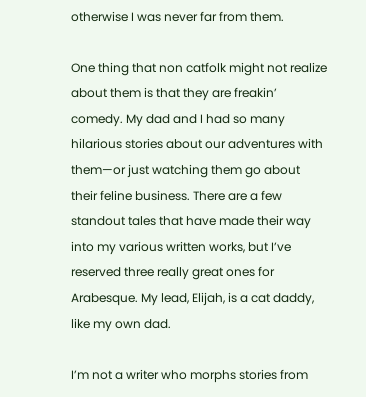otherwise I was never far from them.

One thing that non catfolk might not realize about them is that they are freakin’ comedy. My dad and I had so many hilarious stories about our adventures with them—or just watching them go about their feline business. There are a few standout tales that have made their way into my various written works, but I’ve reserved three really great ones for Arabesque. My lead, Elijah, is a cat daddy, like my own dad.

I’m not a writer who morphs stories from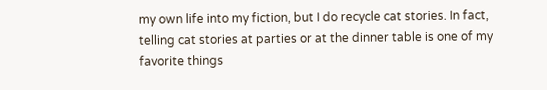my own life into my fiction, but I do recycle cat stories. In fact, telling cat stories at parties or at the dinner table is one of my favorite things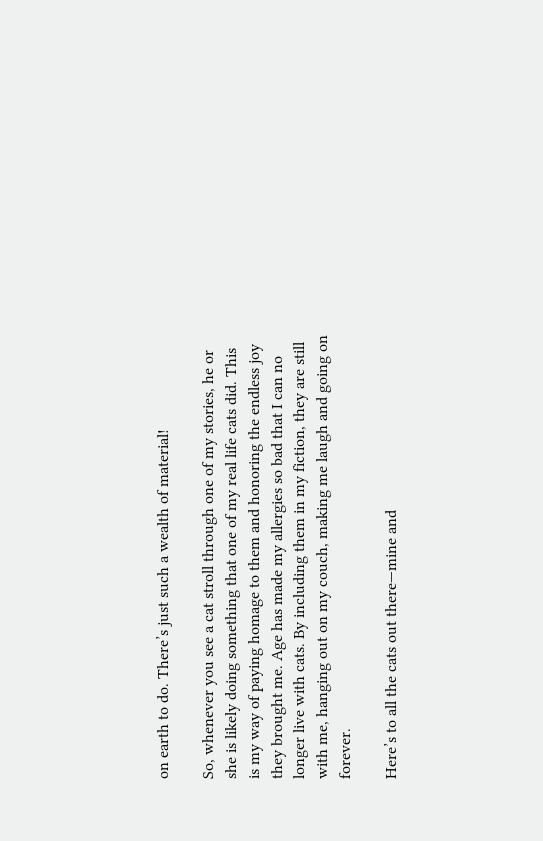on earth to do. There’s just such a wealth of material!

So, whenever you see a cat stroll through one of my stories, he or she is likely doing something that one of my real life cats did. This is my way of paying homage to them and honoring the endless joy they brought me. Age has made my allergies so bad that I can no longer live with cats. By including them in my fiction, they are still with me, hanging out on my couch, making me laugh and going on forever.

Here’s to all the cats out there—mine and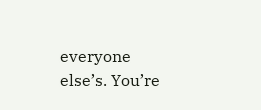everyone else’s. You’re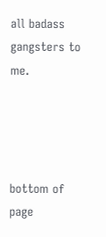all badass gangsters to me.




bottom of page